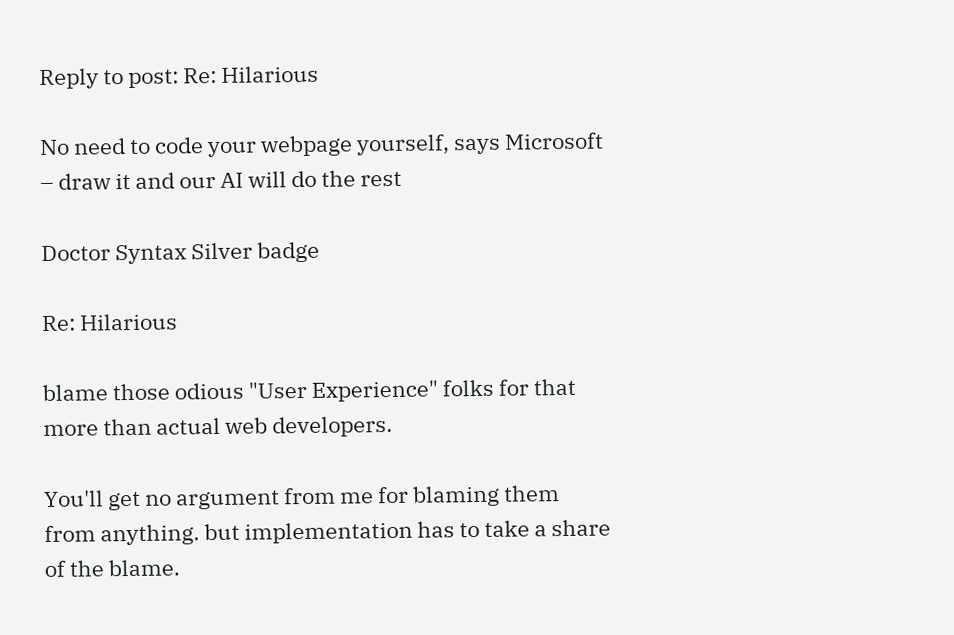Reply to post: Re: Hilarious

No need to code your webpage yourself, says Microsoft – draw it and our AI will do the rest

Doctor Syntax Silver badge

Re: Hilarious

blame those odious "User Experience" folks for that more than actual web developers.

You'll get no argument from me for blaming them from anything. but implementation has to take a share of the blame.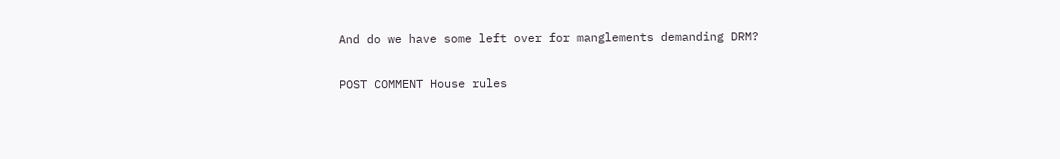And do we have some left over for manglements demanding DRM?

POST COMMENT House rules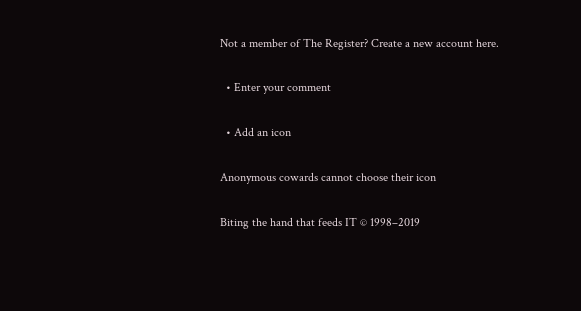Not a member of The Register? Create a new account here.

  • Enter your comment

  • Add an icon

Anonymous cowards cannot choose their icon

Biting the hand that feeds IT © 1998–2019